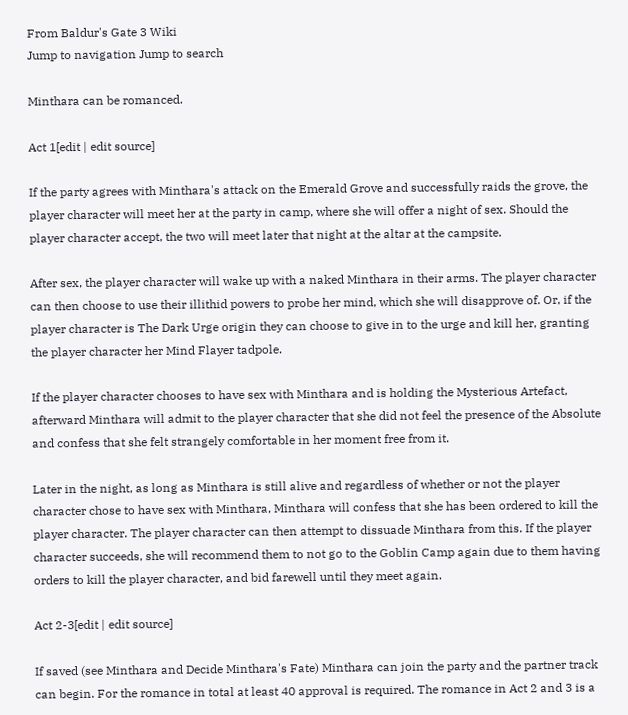From Baldur's Gate 3 Wiki
Jump to navigation Jump to search

Minthara can be romanced.

Act 1[edit | edit source]

If the party agrees with Minthara's attack on the Emerald Grove and successfully raids the grove, the player character will meet her at the party in camp, where she will offer a night of sex. Should the player character accept, the two will meet later that night at the altar at the campsite.

After sex, the player character will wake up with a naked Minthara in their arms. The player character can then choose to use their illithid powers to probe her mind, which she will disapprove of. Or, if the player character is The Dark Urge origin they can choose to give in to the urge and kill her, granting the player character her Mind Flayer tadpole.

If the player character chooses to have sex with Minthara and is holding the Mysterious Artefact, afterward Minthara will admit to the player character that she did not feel the presence of the Absolute and confess that she felt strangely comfortable in her moment free from it.

Later in the night, as long as Minthara is still alive and regardless of whether or not the player character chose to have sex with Minthara, Minthara will confess that she has been ordered to kill the player character. The player character can then attempt to dissuade Minthara from this. If the player character succeeds, she will recommend them to not go to the Goblin Camp again due to them having orders to kill the player character, and bid farewell until they meet again.

Act 2-3[edit | edit source]

If saved (see Minthara and Decide Minthara's Fate) Minthara can join the party and the partner track can begin. For the romance in total at least 40 approval is required. The romance in Act 2 and 3 is a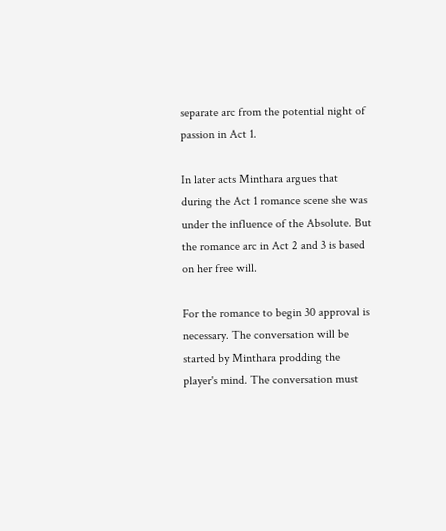separate arc from the potential night of passion in Act 1.

In later acts Minthara argues that during the Act 1 romance scene she was under the influence of the Absolute. But the romance arc in Act 2 and 3 is based on her free will.

For the romance to begin 30 approval is necessary. The conversation will be started by Minthara prodding the player's mind. The conversation must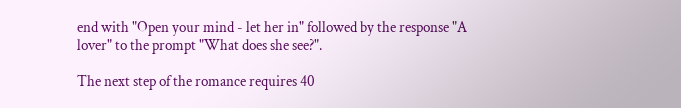end with "Open your mind - let her in" followed by the response "A lover" to the prompt "What does she see?".

The next step of the romance requires 40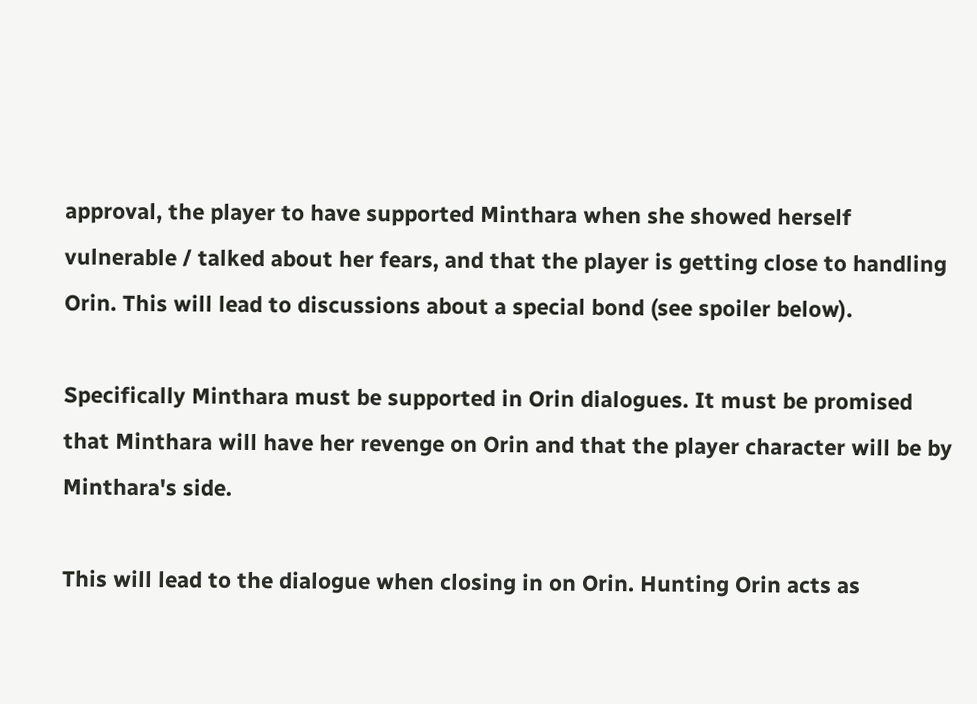approval, the player to have supported Minthara when she showed herself vulnerable / talked about her fears, and that the player is getting close to handling Orin. This will lead to discussions about a special bond (see spoiler below).

Specifically Minthara must be supported in Orin dialogues. It must be promised that Minthara will have her revenge on Orin and that the player character will be by Minthara's side.

This will lead to the dialogue when closing in on Orin. Hunting Orin acts as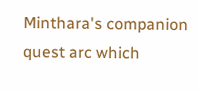Minthara's companion quest arc which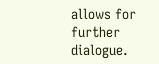allows for further dialogue.